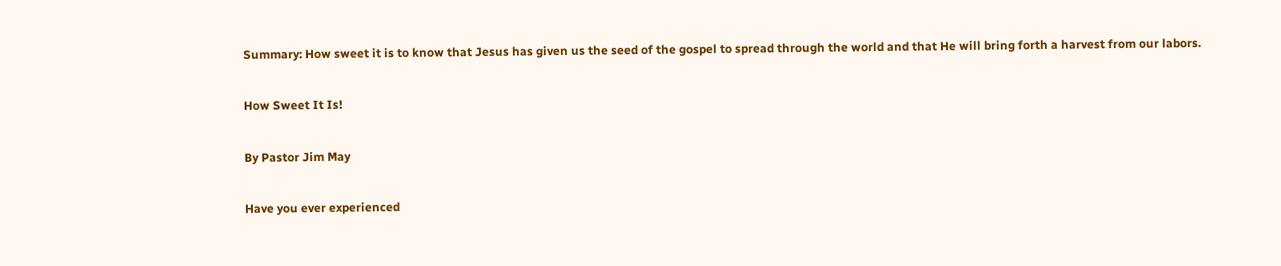Summary: How sweet it is to know that Jesus has given us the seed of the gospel to spread through the world and that He will bring forth a harvest from our labors.

How Sweet It Is!

By Pastor Jim May

Have you ever experienced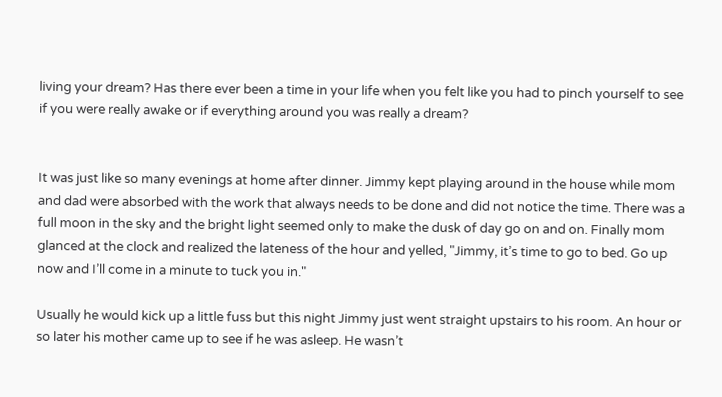living your dream? Has there ever been a time in your life when you felt like you had to pinch yourself to see if you were really awake or if everything around you was really a dream?


It was just like so many evenings at home after dinner. Jimmy kept playing around in the house while mom and dad were absorbed with the work that always needs to be done and did not notice the time. There was a full moon in the sky and the bright light seemed only to make the dusk of day go on and on. Finally mom glanced at the clock and realized the lateness of the hour and yelled, "Jimmy, it’s time to go to bed. Go up now and I’ll come in a minute to tuck you in."

Usually he would kick up a little fuss but this night Jimmy just went straight upstairs to his room. An hour or so later his mother came up to see if he was asleep. He wasn’t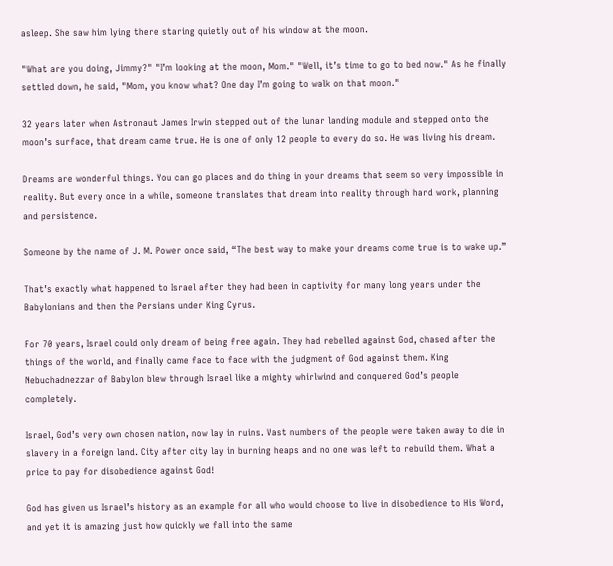asleep. She saw him lying there staring quietly out of his window at the moon.

"What are you doing, Jimmy?" "I’m looking at the moon, Mom." "Well, it’s time to go to bed now." As he finally settled down, he said, "Mom, you know what? One day I’m going to walk on that moon."

32 years later when Astronaut James Irwin stepped out of the lunar landing module and stepped onto the moon’s surface, that dream came true. He is one of only 12 people to every do so. He was living his dream.

Dreams are wonderful things. You can go places and do thing in your dreams that seem so very impossible in reality. But every once in a while, someone translates that dream into reality through hard work, planning and persistence.

Someone by the name of J. M. Power once said, “The best way to make your dreams come true is to wake up.”

That’s exactly what happened to Israel after they had been in captivity for many long years under the Babylonians and then the Persians under King Cyrus.

For 70 years, Israel could only dream of being free again. They had rebelled against God, chased after the things of the world, and finally came face to face with the judgment of God against them. King Nebuchadnezzar of Babylon blew through Israel like a mighty whirlwind and conquered God’s people completely.

Israel, God’s very own chosen nation, now lay in ruins. Vast numbers of the people were taken away to die in slavery in a foreign land. City after city lay in burning heaps and no one was left to rebuild them. What a price to pay for disobedience against God!

God has given us Israel’s history as an example for all who would choose to live in disobedience to His Word, and yet it is amazing just how quickly we fall into the same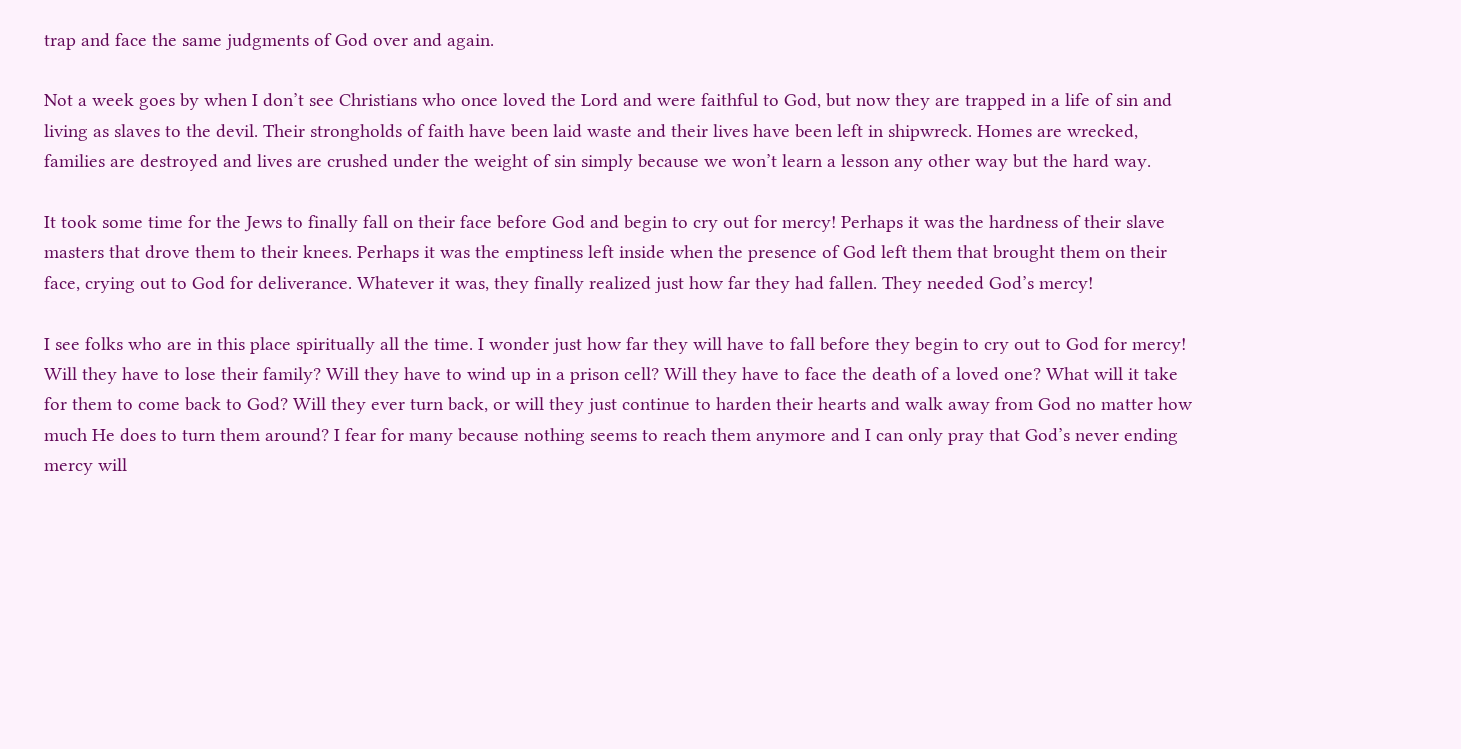trap and face the same judgments of God over and again.

Not a week goes by when I don’t see Christians who once loved the Lord and were faithful to God, but now they are trapped in a life of sin and living as slaves to the devil. Their strongholds of faith have been laid waste and their lives have been left in shipwreck. Homes are wrecked, families are destroyed and lives are crushed under the weight of sin simply because we won’t learn a lesson any other way but the hard way.

It took some time for the Jews to finally fall on their face before God and begin to cry out for mercy! Perhaps it was the hardness of their slave masters that drove them to their knees. Perhaps it was the emptiness left inside when the presence of God left them that brought them on their face, crying out to God for deliverance. Whatever it was, they finally realized just how far they had fallen. They needed God’s mercy!

I see folks who are in this place spiritually all the time. I wonder just how far they will have to fall before they begin to cry out to God for mercy! Will they have to lose their family? Will they have to wind up in a prison cell? Will they have to face the death of a loved one? What will it take for them to come back to God? Will they ever turn back, or will they just continue to harden their hearts and walk away from God no matter how much He does to turn them around? I fear for many because nothing seems to reach them anymore and I can only pray that God’s never ending mercy will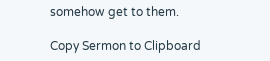somehow get to them.

Copy Sermon to Clipboard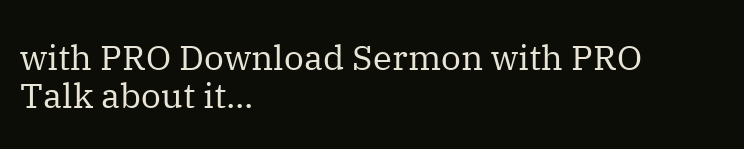with PRO Download Sermon with PRO
Talk about it...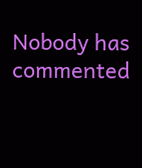Nobody has commented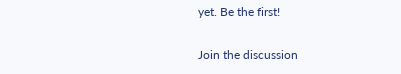yet. Be the first!

Join the discussion